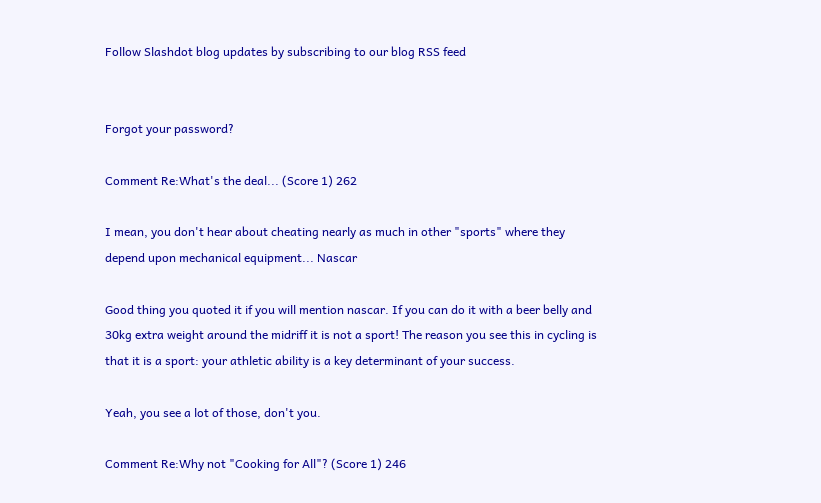Follow Slashdot blog updates by subscribing to our blog RSS feed


Forgot your password?

Comment Re:What's the deal... (Score 1) 262

I mean, you don't hear about cheating nearly as much in other "sports" where they depend upon mechanical equipment... Nascar

Good thing you quoted it if you will mention nascar. If you can do it with a beer belly and 30kg extra weight around the midriff it is not a sport! The reason you see this in cycling is that it is a sport: your athletic ability is a key determinant of your success.

Yeah, you see a lot of those, don't you.

Comment Re:Why not "Cooking for All"? (Score 1) 246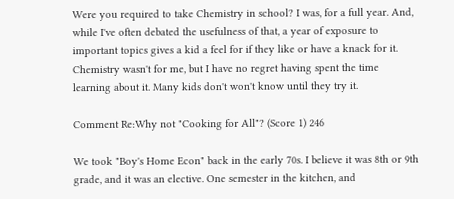Were you required to take Chemistry in school? I was, for a full year. And, while I've often debated the usefulness of that, a year of exposure to important topics gives a kid a feel for if they like or have a knack for it. Chemistry wasn't for me, but I have no regret having spent the time learning about it. Many kids don't won't know until they try it.

Comment Re:Why not "Cooking for All"? (Score 1) 246

We took "Boy's Home Econ" back in the early 70s. I believe it was 8th or 9th grade, and it was an elective. One semester in the kitchen, and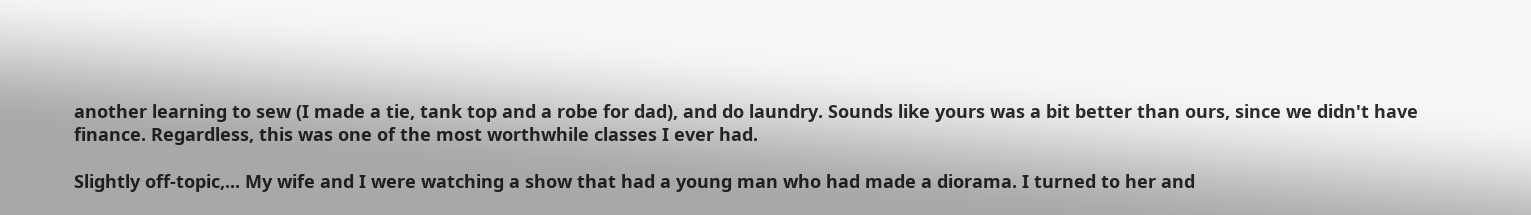another learning to sew (I made a tie, tank top and a robe for dad), and do laundry. Sounds like yours was a bit better than ours, since we didn't have finance. Regardless, this was one of the most worthwhile classes I ever had.

Slightly off-topic,... My wife and I were watching a show that had a young man who had made a diorama. I turned to her and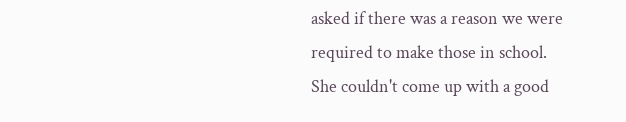asked if there was a reason we were required to make those in school. She couldn't come up with a good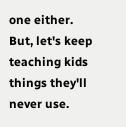one either. But, let's keep teaching kids things they'll never use.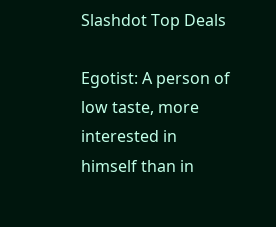Slashdot Top Deals

Egotist: A person of low taste, more interested in himself than in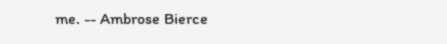me. -- Ambrose Bierce